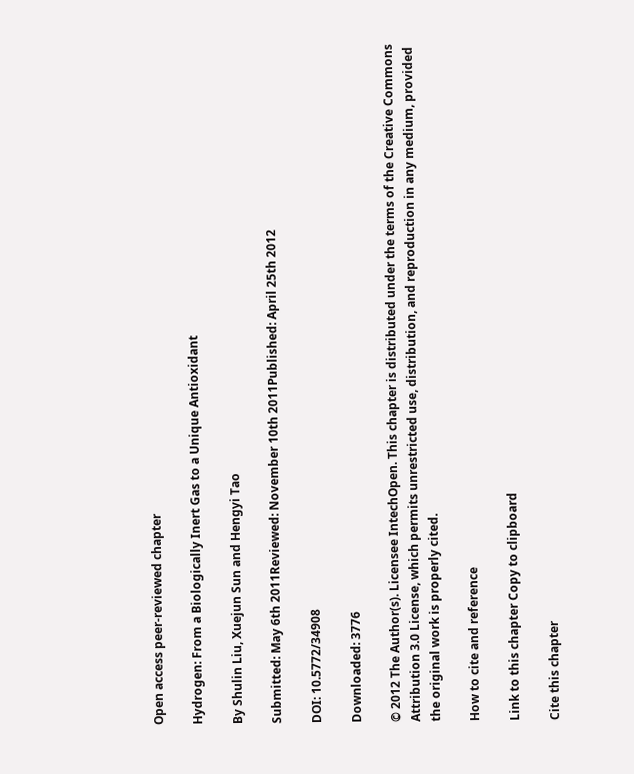Open access peer-reviewed chapter

Hydrogen: From a Biologically Inert Gas to a Unique Antioxidant

By Shulin Liu, Xuejun Sun and Hengyi Tao

Submitted: May 6th 2011Reviewed: November 10th 2011Published: April 25th 2012

DOI: 10.5772/34908

Downloaded: 3776

© 2012 The Author(s). Licensee IntechOpen. This chapter is distributed under the terms of the Creative Commons Attribution 3.0 License, which permits unrestricted use, distribution, and reproduction in any medium, provided the original work is properly cited.

How to cite and reference

Link to this chapter Copy to clipboard

Cite this chapter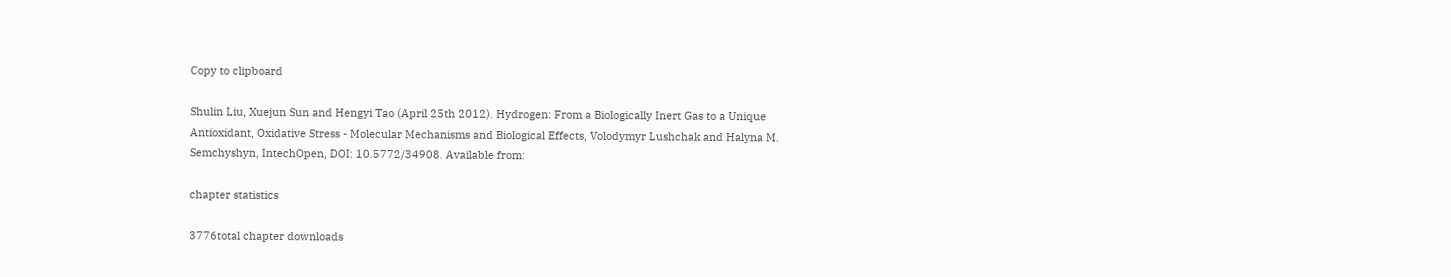Copy to clipboard

Shulin Liu, Xuejun Sun and Hengyi Tao (April 25th 2012). Hydrogen: From a Biologically Inert Gas to a Unique Antioxidant, Oxidative Stress - Molecular Mechanisms and Biological Effects, Volodymyr Lushchak and Halyna M. Semchyshyn, IntechOpen, DOI: 10.5772/34908. Available from:

chapter statistics

3776total chapter downloads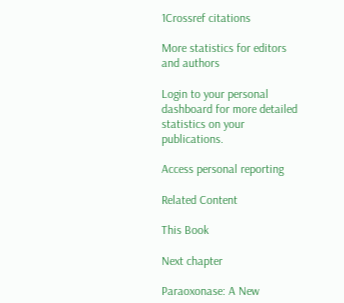1Crossref citations

More statistics for editors and authors

Login to your personal dashboard for more detailed statistics on your publications.

Access personal reporting

Related Content

This Book

Next chapter

Paraoxonase: A New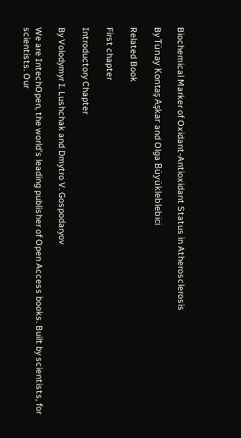Biochemical Marker of Oxidant-Antioxidant Status in Atherosclerosis

By Tünay Kontaş Aşkar and Olga Büyükleblebici

Related Book

First chapter

Introductory Chapter

By Volodymyr I. Lushchak and Dmytro V. Gospodaryov

We are IntechOpen, the world's leading publisher of Open Access books. Built by scientists, for scientists. Our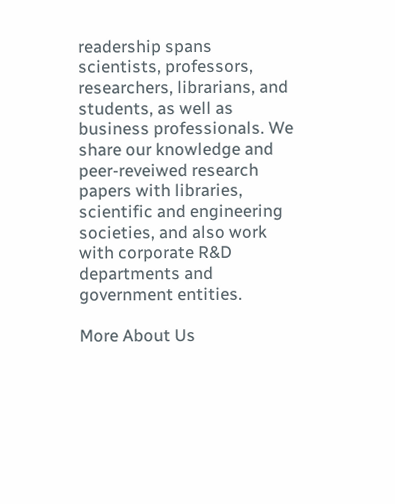readership spans scientists, professors, researchers, librarians, and students, as well as business professionals. We share our knowledge and peer-reveiwed research papers with libraries, scientific and engineering societies, and also work with corporate R&D departments and government entities.

More About Us